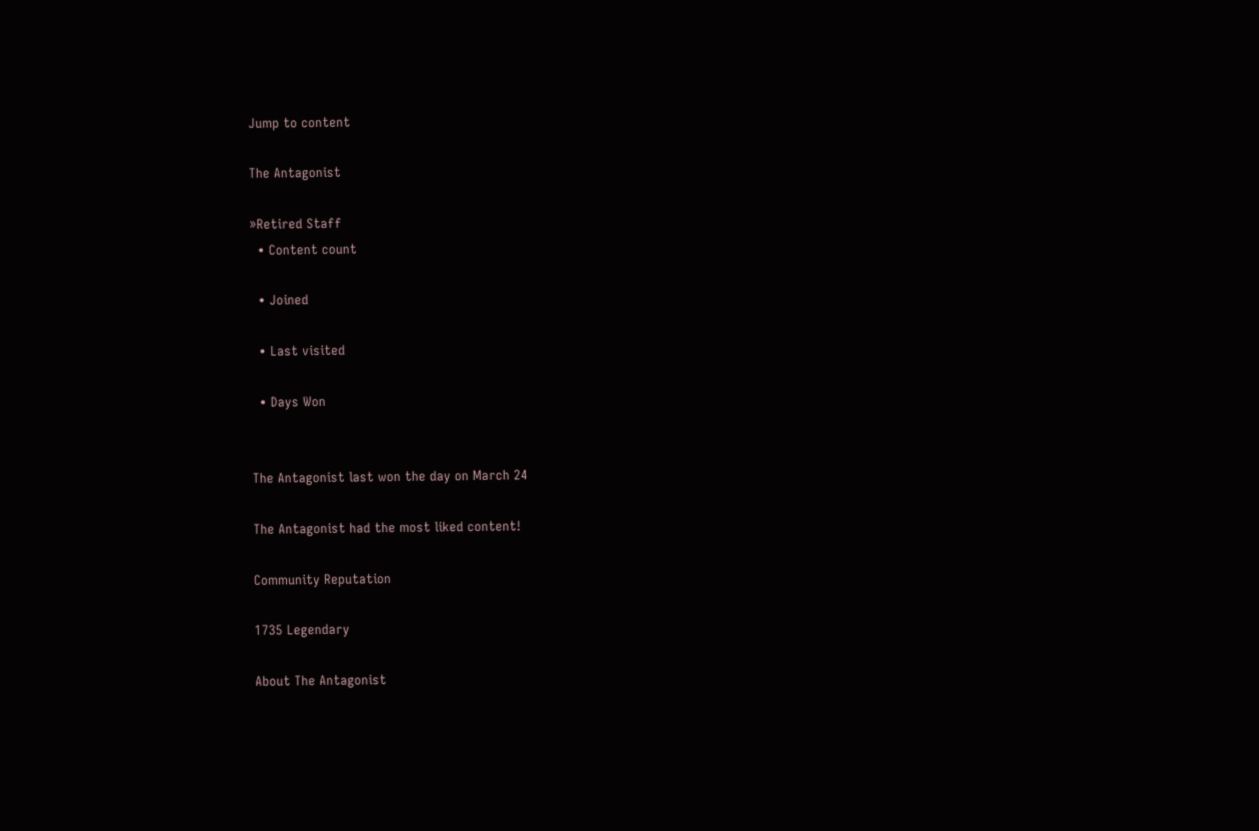Jump to content

The Antagonist

»Retired Staff
  • Content count

  • Joined

  • Last visited

  • Days Won


The Antagonist last won the day on March 24

The Antagonist had the most liked content!

Community Reputation

1735 Legendary

About The Antagonist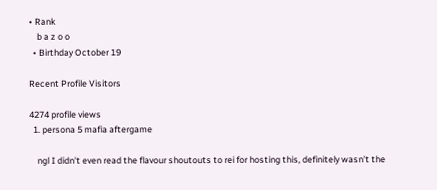• Rank
    b a z o o
  • Birthday October 19

Recent Profile Visitors

4274 profile views
  1. persona 5 mafia aftergame

    ngl I didn't even read the flavour shoutouts to rei for hosting this, definitely wasn't the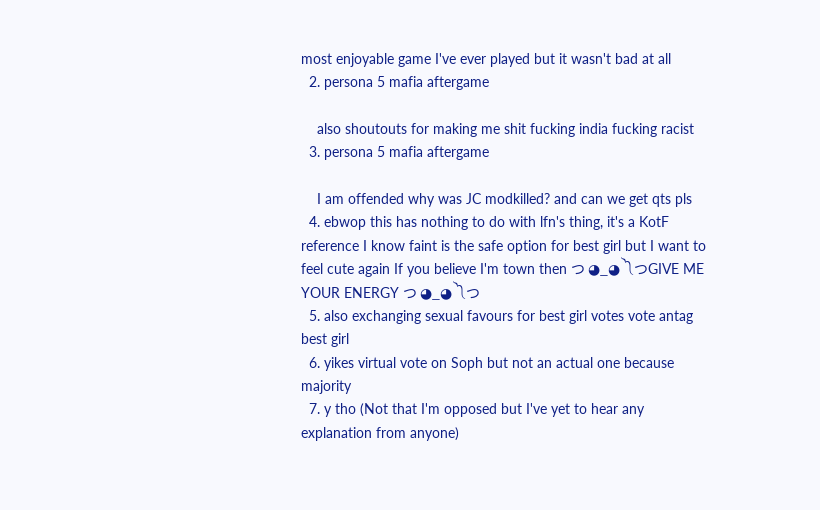most enjoyable game I've ever played but it wasn't bad at all
  2. persona 5 mafia aftergame

    also shoutouts for making me shit fucking india fucking racist
  3. persona 5 mafia aftergame

    I am offended why was JC modkilled? and can we get qts pls
  4. ebwop this has nothing to do with lfn's thing, it's a KotF reference I know faint is the safe option for best girl but I want to feel cute again If you believe I'm town then つ ◕_◕ ༽つGIVE ME YOUR ENERGY つ ◕_◕ ༽つ
  5. also exchanging sexual favours for best girl votes vote antag best girl
  6. yikes virtual vote on Soph but not an actual one because majority
  7. y tho (Not that I'm opposed but I've yet to hear any explanation from anyone)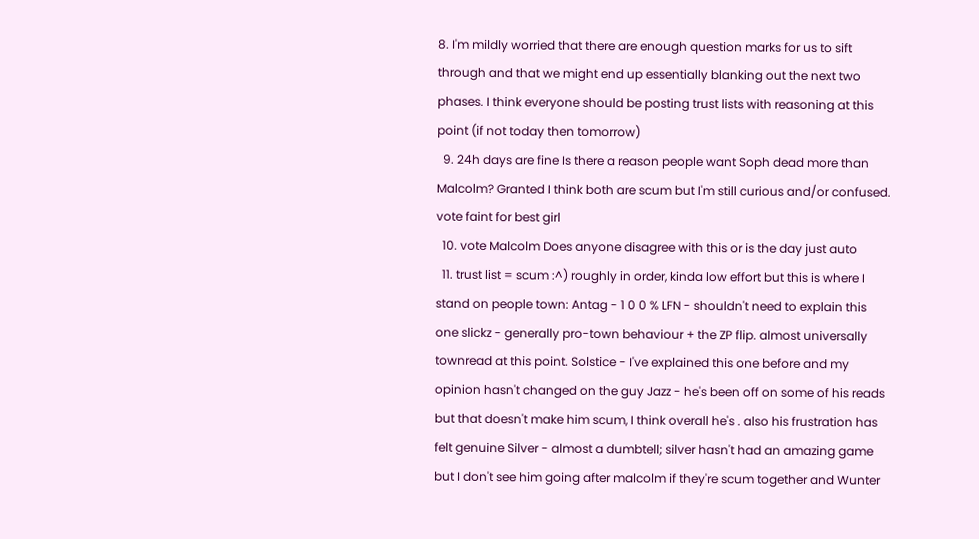8. I'm mildly worried that there are enough question marks for us to sift through and that we might end up essentially blanking out the next two phases. I think everyone should be posting trust lists with reasoning at this point (if not today then tomorrow)
  9. 24h days are fine Is there a reason people want Soph dead more than Malcolm? Granted I think both are scum but I'm still curious and/or confused. vote faint for best girl
  10. vote Malcolm Does anyone disagree with this or is the day just auto
  11. trust list = scum :^) roughly in order, kinda low effort but this is where I stand on people town: Antag - 1 0 0 % LFN - shouldn't need to explain this one slickz - generally pro-town behaviour + the ZP flip. almost universally townread at this point. Solstice - I've explained this one before and my opinion hasn't changed on the guy Jazz - he's been off on some of his reads but that doesn't make him scum, I think overall he's . also his frustration has felt genuine Silver - almost a dumbtell; silver hasn't had an amazing game but I don't see him going after malcolm if they're scum together and Wunter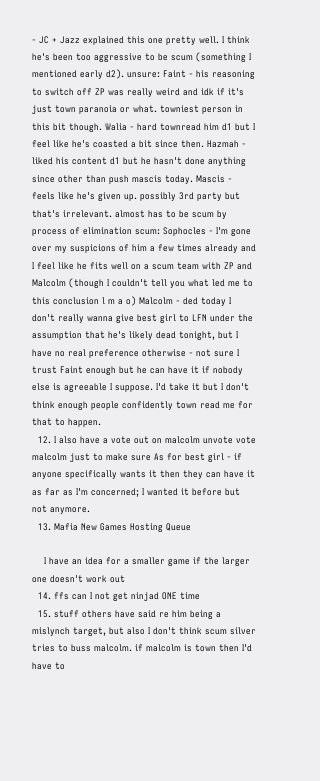- JC + Jazz explained this one pretty well. I think he's been too aggressive to be scum (something I mentioned early d2). unsure: Faint - his reasoning to switch off ZP was really weird and idk if it's just town paranoia or what. towniest person in this bit though. Walia - hard townread him d1 but I feel like he's coasted a bit since then. Hazmah - liked his content d1 but he hasn't done anything since other than push mascis today. Mascis - feels like he's given up. possibly 3rd party but that's irrelevant. almost has to be scum by process of elimination scum: Sophocles - I'm gone over my suspicions of him a few times already and I feel like he fits well on a scum team with ZP and Malcolm (though I couldn't tell you what led me to this conclusion l m a o) Malcolm - ded today I don't really wanna give best girl to LFN under the assumption that he's likely dead tonight, but I have no real preference otherwise - not sure I trust Faint enough but he can have it if nobody else is agreeable I suppose. I'd take it but I don't think enough people confidently town read me for that to happen.
  12. I also have a vote out on malcolm unvote vote malcolm just to make sure As for best girl - if anyone specifically wants it then they can have it as far as I'm concerned; I wanted it before but not anymore.
  13. Mafia New Games Hosting Queue

    I have an idea for a smaller game if the larger one doesn't work out
  14. ffs can I not get ninjad ONE time
  15. stuff others have said re him being a mislynch target, but also I don't think scum silver tries to buss malcolm. if malcolm is town then I'd have to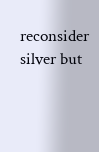reconsider silver but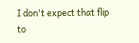I don't expect that flip to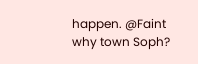happen. @Faint why town Soph?